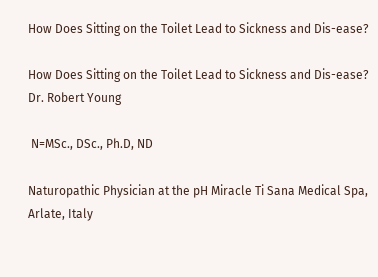How Does Sitting on the Toilet Lead to Sickness and Dis-ease?

How Does Sitting on the Toilet Lead to Sickness and Dis-ease?
Dr. Robert Young

 N=MSc., DSc., Ph.D, ND

Naturopathic Physician at the pH Miracle Ti Sana Medical Spa, Arlate, Italy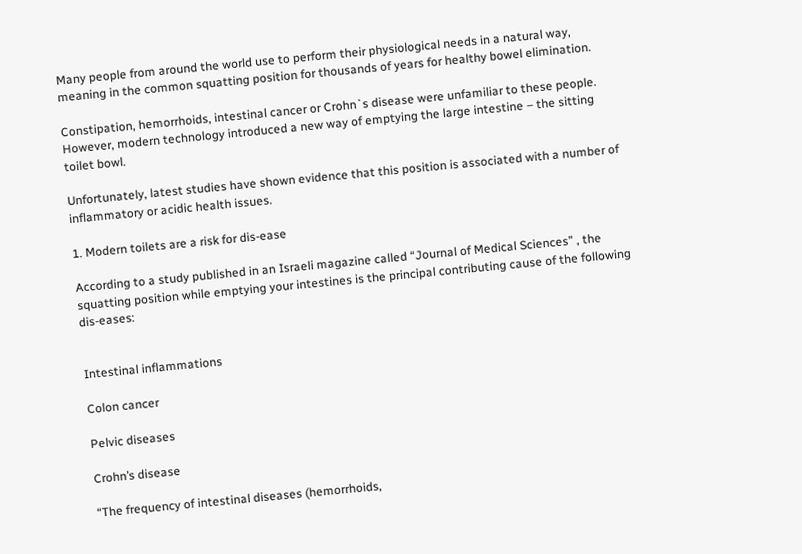Many people from around the world use to perform their physiological needs in a natural way, meaning in the common squatting position for thousands of years for healthy bowel elimination.

Constipation, hemorrhoids, intestinal cancer or Crohn`s disease were unfamiliar to these people. However, modern technology introduced a new way of emptying the large intestine – the sitting toilet bowl.

Unfortunately, latest studies have shown evidence that this position is associated with a number of inflammatory or acidic health issues.

1. Modern toilets are a risk for dis-ease

According to a study published in an Israeli magazine called “Journal of Medical Sciences” , the squatting position while emptying your intestines is the principal contributing cause of the following dis-eases:


Intestinal inflammations

Colon cancer

Pelvic diseases

Crohn’s disease

“The frequency of intestinal diseases (hemorrhoids,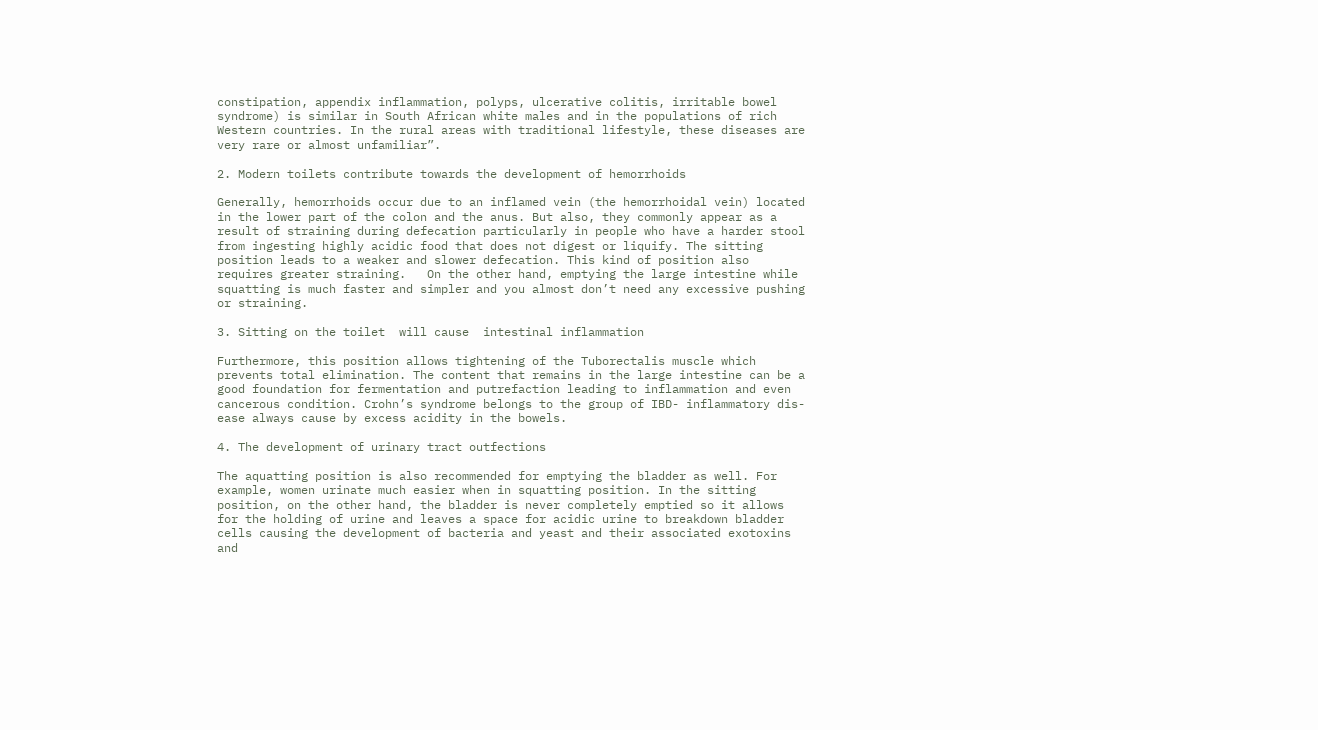constipation, appendix inflammation, polyps, ulcerative colitis, irritable bowel syndrome) is similar in South African white males and in the populations of rich Western countries. In the rural areas with traditional lifestyle, these diseases are very rare or almost unfamiliar”.

2. Modern toilets contribute towards the development of hemorrhoids

Generally, hemorrhoids occur due to an inflamed vein (the hemorrhoidal vein) located in the lower part of the colon and the anus. But also, they commonly appear as a result of straining during defecation particularly in people who have a harder stool from ingesting highly acidic food that does not digest or liquify. The sitting position leads to a weaker and slower defecation. This kind of position also requires greater straining.   On the other hand, emptying the large intestine while squatting is much faster and simpler and you almost don’t need any excessive pushing or straining.

3. Sitting on the toilet  will cause  intestinal inflammation

Furthermore, this position allows tightening of the Tuborectalis muscle which prevents total elimination. The content that remains in the large intestine can be a good foundation for fermentation and putrefaction leading to inflammation and even cancerous condition. Crohn’s syndrome belongs to the group of IBD- inflammatory dis-ease always cause by excess acidity in the bowels.

4. The development of urinary tract outfections

The aquatting position is also recommended for emptying the bladder as well. For example, women urinate much easier when in squatting position. In the sitting position, on the other hand, the bladder is never completely emptied so it allows for the holding of urine and leaves a space for acidic urine to breakdown bladder cells causing the development of bacteria and yeast and their associated exotoxins and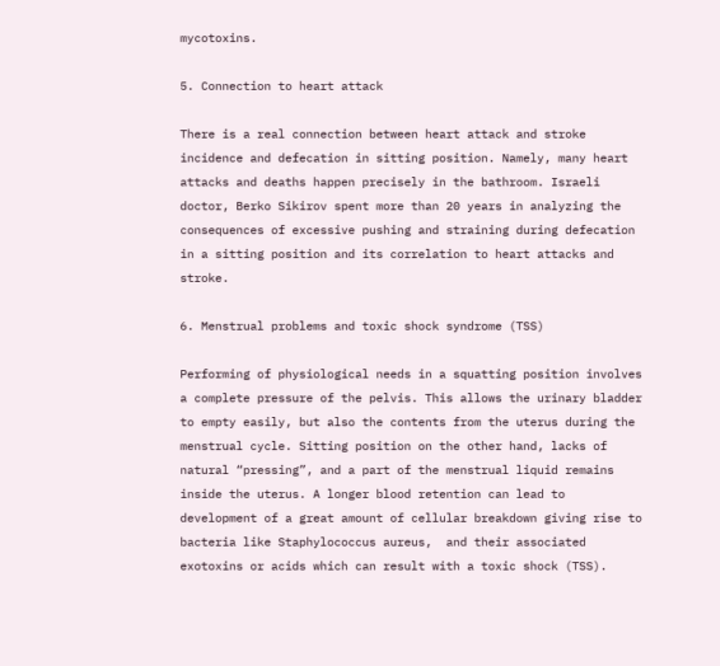mycotoxins.

5. Connection to heart attack

There is a real connection between heart attack and stroke incidence and defecation in sitting position. Namely, many heart attacks and deaths happen precisely in the bathroom. Israeli doctor, Berko Sikirov spent more than 20 years in analyzing the consequences of excessive pushing and straining during defecation in a sitting position and its correlation to heart attacks and stroke.

6. Menstrual problems and toxic shock syndrome (TSS)

Performing of physiological needs in a squatting position involves a complete pressure of the pelvis. This allows the urinary bladder to empty easily, but also the contents from the uterus during the menstrual cycle. Sitting position on the other hand, lacks of natural “pressing”, and a part of the menstrual liquid remains inside the uterus. A longer blood retention can lead to development of a great amount of cellular breakdown giving rise to bacteria like Staphylococcus aureus,  and their associated exotoxins or acids which can result with a toxic shock (TSS).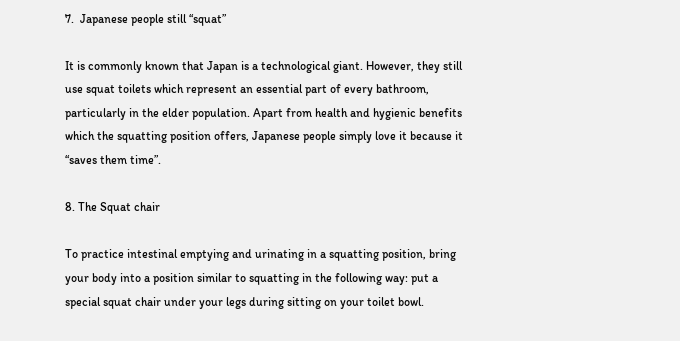7.  Japanese people still “squat”

It is commonly known that Japan is a technological giant. However, they still use squat toilets which represent an essential part of every bathroom, particularly in the elder population. Apart from health and hygienic benefits which the squatting position offers, Japanese people simply love it because it “saves them time”.

8. The Squat chair

To practice intestinal emptying and urinating in a squatting position, bring your body into a position similar to squatting in the following way: put a special squat chair under your legs during sitting on your toilet bowl.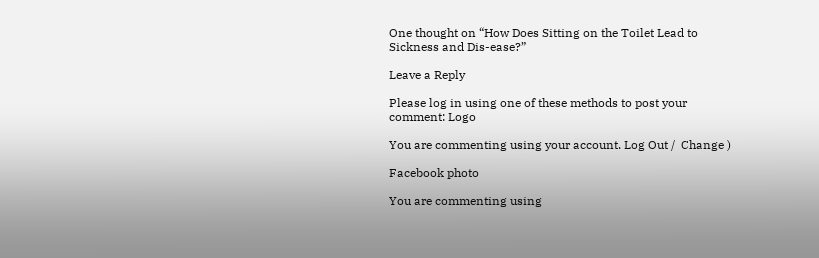One thought on “How Does Sitting on the Toilet Lead to Sickness and Dis-ease?”

Leave a Reply

Please log in using one of these methods to post your comment: Logo

You are commenting using your account. Log Out /  Change )

Facebook photo

You are commenting using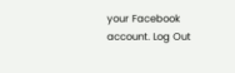your Facebook account. Log Out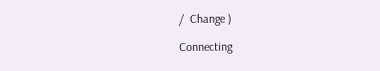/  Change )

Connecting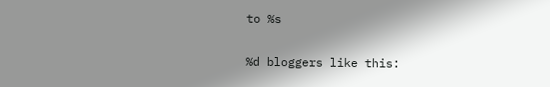to %s

%d bloggers like this: